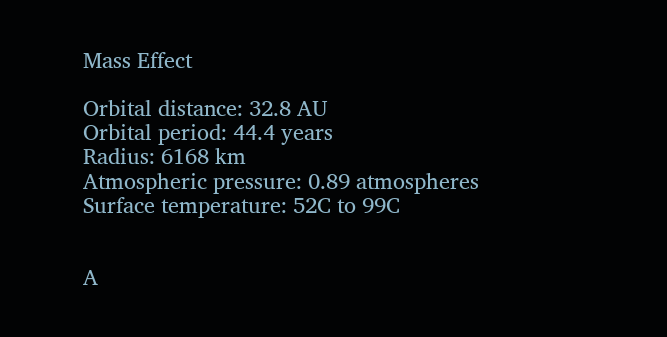Mass Effect

Orbital distance: 32.8 AU
Orbital period: 44.4 years
Radius: 6168 km
Atmospheric pressure: 0.89 atmospheres
Surface temperature: 52C to 99C


A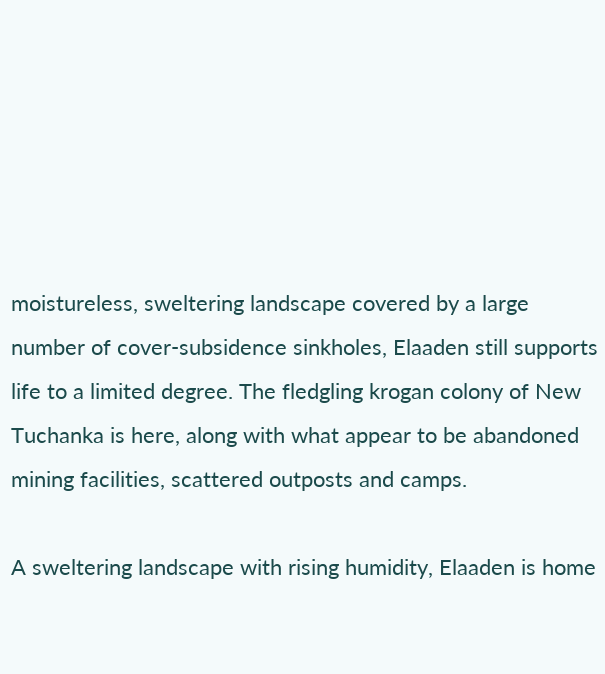moistureless, sweltering landscape covered by a large number of cover-subsidence sinkholes, Elaaden still supports life to a limited degree. The fledgling krogan colony of New Tuchanka is here, along with what appear to be abandoned mining facilities, scattered outposts and camps.

A sweltering landscape with rising humidity, Elaaden is home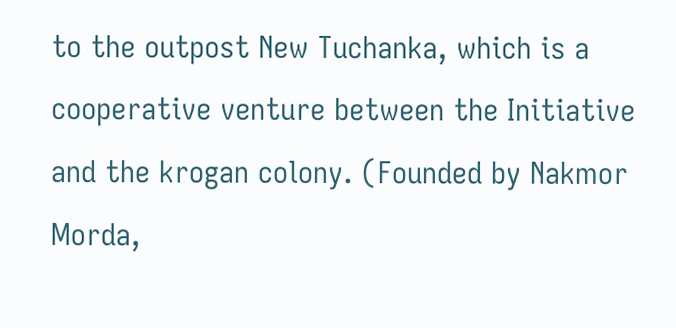to the outpost New Tuchanka, which is a cooperative venture between the Initiative and the krogan colony. (Founded by Nakmor Morda,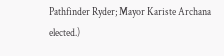Pathfinder Ryder; Mayor Kariste Archana elected.)